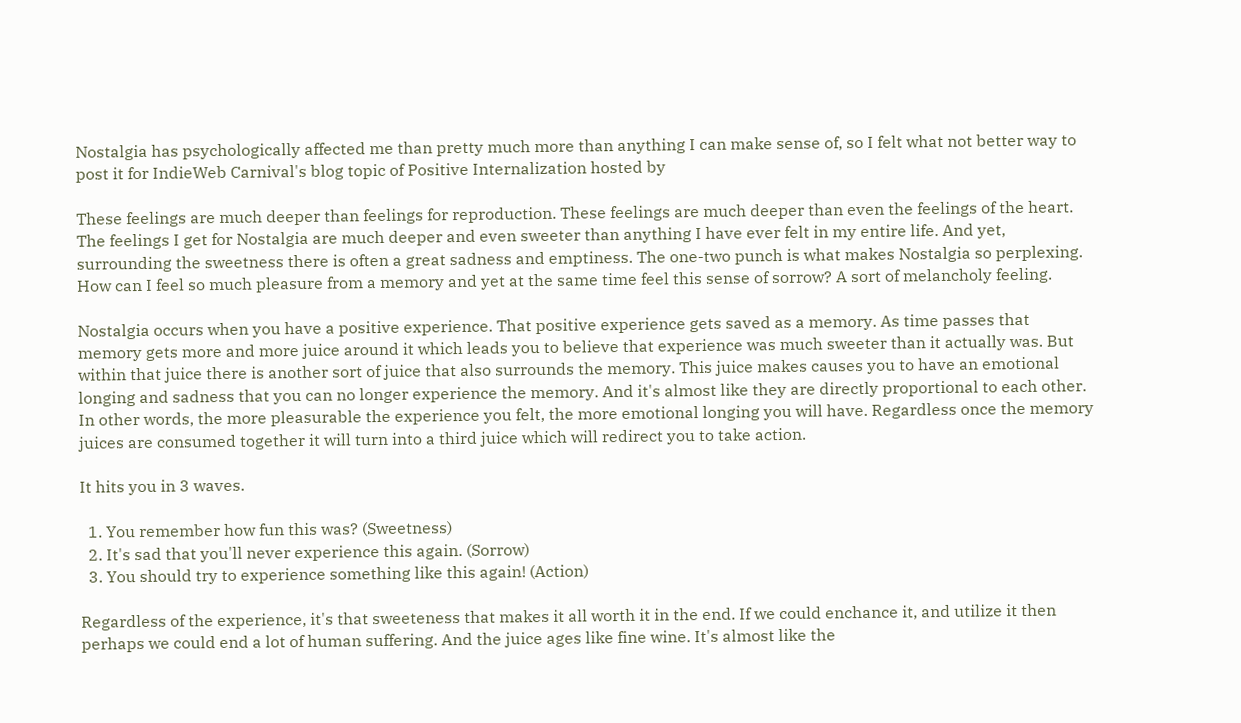Nostalgia has psychologically affected me than pretty much more than anything I can make sense of, so I felt what not better way to post it for IndieWeb Carnival's blog topic of Positive Internalization hosted by

These feelings are much deeper than feelings for reproduction. These feelings are much deeper than even the feelings of the heart. The feelings I get for Nostalgia are much deeper and even sweeter than anything I have ever felt in my entire life. And yet, surrounding the sweetness there is often a great sadness and emptiness. The one-two punch is what makes Nostalgia so perplexing. How can I feel so much pleasure from a memory and yet at the same time feel this sense of sorrow? A sort of melancholy feeling.

Nostalgia occurs when you have a positive experience. That positive experience gets saved as a memory. As time passes that memory gets more and more juice around it which leads you to believe that experience was much sweeter than it actually was. But within that juice there is another sort of juice that also surrounds the memory. This juice makes causes you to have an emotional longing and sadness that you can no longer experience the memory. And it's almost like they are directly proportional to each other. In other words, the more pleasurable the experience you felt, the more emotional longing you will have. Regardless once the memory juices are consumed together it will turn into a third juice which will redirect you to take action.

It hits you in 3 waves.

  1. You remember how fun this was? (Sweetness)
  2. It's sad that you'll never experience this again. (Sorrow)
  3. You should try to experience something like this again! (Action)

Regardless of the experience, it's that sweeteness that makes it all worth it in the end. If we could enchance it, and utilize it then perhaps we could end a lot of human suffering. And the juice ages like fine wine. It's almost like the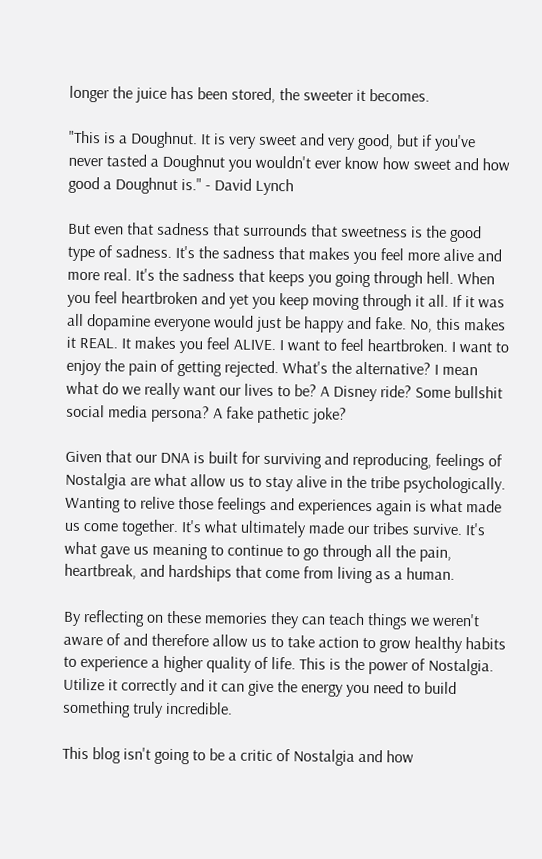longer the juice has been stored, the sweeter it becomes.

"This is a Doughnut. It is very sweet and very good, but if you've never tasted a Doughnut you wouldn't ever know how sweet and how good a Doughnut is." - David Lynch

But even that sadness that surrounds that sweetness is the good type of sadness. It's the sadness that makes you feel more alive and more real. It's the sadness that keeps you going through hell. When you feel heartbroken and yet you keep moving through it all. If it was all dopamine everyone would just be happy and fake. No, this makes it REAL. It makes you feel ALIVE. I want to feel heartbroken. I want to enjoy the pain of getting rejected. What's the alternative? I mean what do we really want our lives to be? A Disney ride? Some bullshit social media persona? A fake pathetic joke?

Given that our DNA is built for surviving and reproducing, feelings of Nostalgia are what allow us to stay alive in the tribe psychologically. Wanting to relive those feelings and experiences again is what made us come together. It's what ultimately made our tribes survive. It's what gave us meaning to continue to go through all the pain, heartbreak, and hardships that come from living as a human.

By reflecting on these memories they can teach things we weren't aware of and therefore allow us to take action to grow healthy habits to experience a higher quality of life. This is the power of Nostalgia. Utilize it correctly and it can give the energy you need to build something truly incredible.

This blog isn't going to be a critic of Nostalgia and how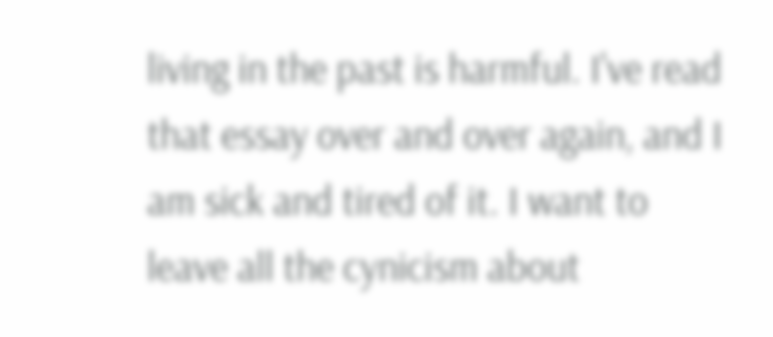living in the past is harmful. I've read that essay over and over again, and I am sick and tired of it. I want to leave all the cynicism about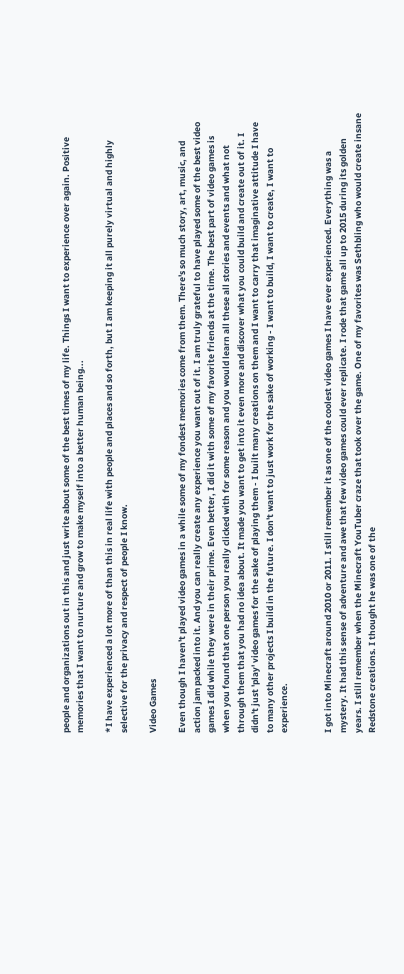people and organizations out in this and just write about some of the best times of my life. Things I want to experience over again. Positive memories that I want to nurture and grow to make myself into a better human being...

*I have experienced a lot more of than this in real life with people and places and so forth, but I am keeping it all purely virtual and highly selective for the privacy and respect of people I know.

Video Games

Even though I haven't played video games in a while some of my fondest memories come from them. There's so much story, art, music, and action jam packed into it. And you can really create any experience you want out of it. I am truly grateful to have played some of the best video games I did while they were in their prime. Even better, I did it with some of my favorite friends at the time. The best part of video games is when you found that one person you really clicked with for some reason and you would learn all these all stories and events and what not through them that you had no idea about. It made you want to get into it even more and discover what you could build and create out of it. I didn't just 'play' video games for the sake of playing them - I built many creations on them and I want to carry that imaginative attitude I have to many other projects I build in the future. I don't want to just work for the sake of working - I want to build, I want to create, I want to experience.


I got into Minecraft around 2010 or 2011. I still remember it as one of the coolest video games I have ever experienced. Everything was a mystery. It had this sense of adventure and awe that few video games could ever replicate. I rode that game all up to 2015 during its golden years. I still remember when the Minecraft YouTuber craze that took over the game. One of my favorites was Sethbling who would create insane Redstone creations. I thought he was one of the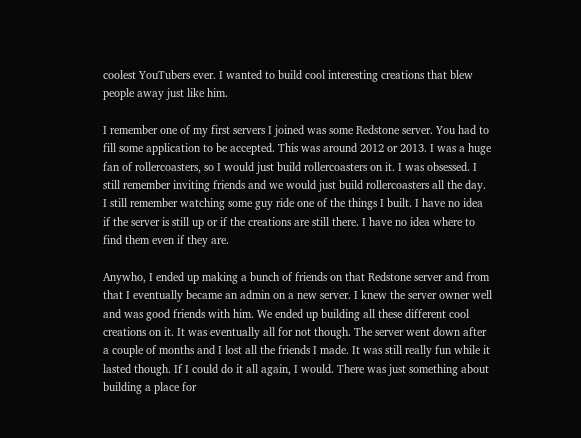coolest YouTubers ever. I wanted to build cool interesting creations that blew people away just like him.

I remember one of my first servers I joined was some Redstone server. You had to fill some application to be accepted. This was around 2012 or 2013. I was a huge fan of rollercoasters, so I would just build rollercoasters on it. I was obsessed. I still remember inviting friends and we would just build rollercoasters all the day. I still remember watching some guy ride one of the things I built. I have no idea if the server is still up or if the creations are still there. I have no idea where to find them even if they are.

Anywho, I ended up making a bunch of friends on that Redstone server and from that I eventually became an admin on a new server. I knew the server owner well and was good friends with him. We ended up building all these different cool creations on it. It was eventually all for not though. The server went down after a couple of months and I lost all the friends I made. It was still really fun while it lasted though. If I could do it all again, I would. There was just something about building a place for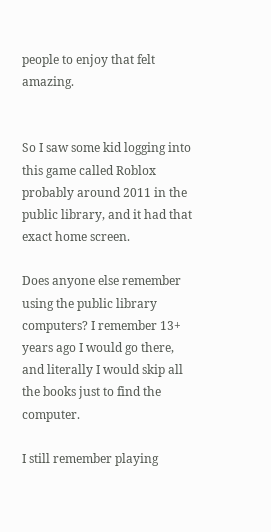people to enjoy that felt amazing.


So I saw some kid logging into this game called Roblox probably around 2011 in the public library, and it had that exact home screen.

Does anyone else remember using the public library computers? I remember 13+ years ago I would go there, and literally I would skip all the books just to find the computer.

I still remember playing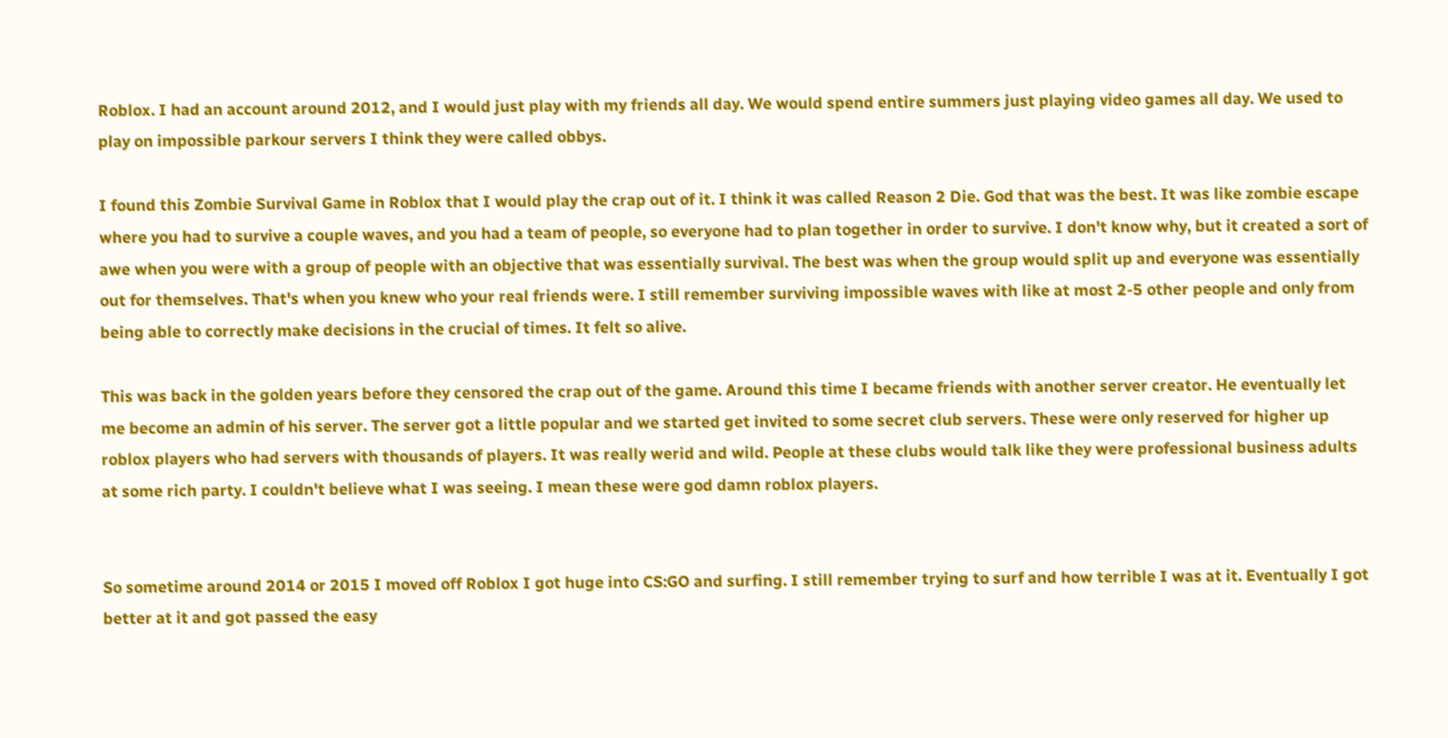Roblox. I had an account around 2012, and I would just play with my friends all day. We would spend entire summers just playing video games all day. We used to play on impossible parkour servers I think they were called obbys.

I found this Zombie Survival Game in Roblox that I would play the crap out of it. I think it was called Reason 2 Die. God that was the best. It was like zombie escape where you had to survive a couple waves, and you had a team of people, so everyone had to plan together in order to survive. I don't know why, but it created a sort of awe when you were with a group of people with an objective that was essentially survival. The best was when the group would split up and everyone was essentially out for themselves. That's when you knew who your real friends were. I still remember surviving impossible waves with like at most 2-5 other people and only from being able to correctly make decisions in the crucial of times. It felt so alive.

This was back in the golden years before they censored the crap out of the game. Around this time I became friends with another server creator. He eventually let me become an admin of his server. The server got a little popular and we started get invited to some secret club servers. These were only reserved for higher up roblox players who had servers with thousands of players. It was really werid and wild. People at these clubs would talk like they were professional business adults at some rich party. I couldn't believe what I was seeing. I mean these were god damn roblox players.


So sometime around 2014 or 2015 I moved off Roblox I got huge into CS:GO and surfing. I still remember trying to surf and how terrible I was at it. Eventually I got better at it and got passed the easy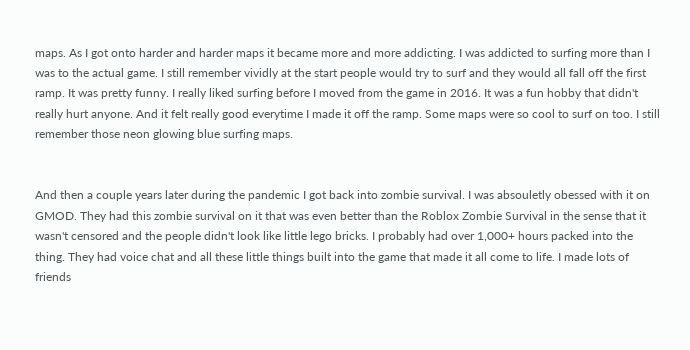maps. As I got onto harder and harder maps it became more and more addicting. I was addicted to surfing more than I was to the actual game. I still remember vividly at the start people would try to surf and they would all fall off the first ramp. It was pretty funny. I really liked surfing before I moved from the game in 2016. It was a fun hobby that didn't really hurt anyone. And it felt really good everytime I made it off the ramp. Some maps were so cool to surf on too. I still remember those neon glowing blue surfing maps.


And then a couple years later during the pandemic I got back into zombie survival. I was absouletly obessed with it on GMOD. They had this zombie survival on it that was even better than the Roblox Zombie Survival in the sense that it wasn't censored and the people didn't look like little lego bricks. I probably had over 1,000+ hours packed into the thing. They had voice chat and all these little things built into the game that made it all come to life. I made lots of friends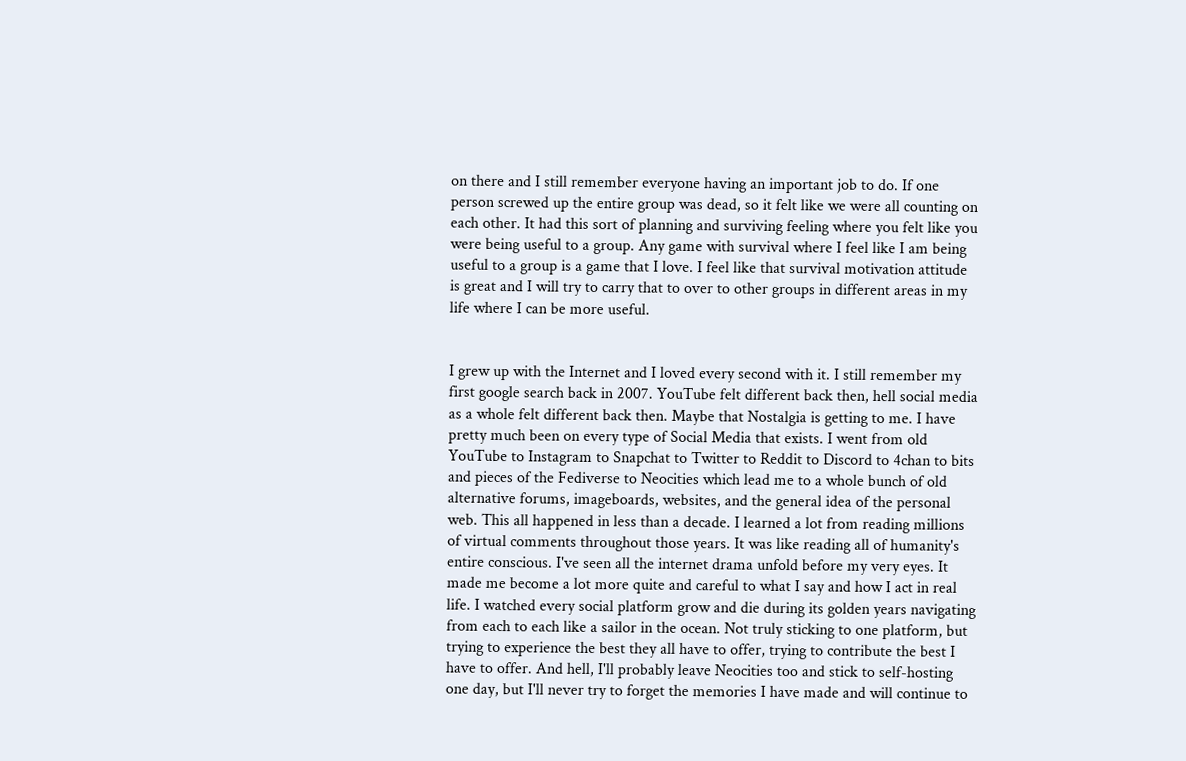on there and I still remember everyone having an important job to do. If one person screwed up the entire group was dead, so it felt like we were all counting on each other. It had this sort of planning and surviving feeling where you felt like you were being useful to a group. Any game with survival where I feel like I am being useful to a group is a game that I love. I feel like that survival motivation attitude is great and I will try to carry that to over to other groups in different areas in my life where I can be more useful.


I grew up with the Internet and I loved every second with it. I still remember my first google search back in 2007. YouTube felt different back then, hell social media as a whole felt different back then. Maybe that Nostalgia is getting to me. I have pretty much been on every type of Social Media that exists. I went from old YouTube to Instagram to Snapchat to Twitter to Reddit to Discord to 4chan to bits and pieces of the Fediverse to Neocities which lead me to a whole bunch of old alternative forums, imageboards, websites, and the general idea of the personal web. This all happened in less than a decade. I learned a lot from reading millions of virtual comments throughout those years. It was like reading all of humanity's entire conscious. I've seen all the internet drama unfold before my very eyes. It made me become a lot more quite and careful to what I say and how I act in real life. I watched every social platform grow and die during its golden years navigating from each to each like a sailor in the ocean. Not truly sticking to one platform, but trying to experience the best they all have to offer, trying to contribute the best I have to offer. And hell, I'll probably leave Neocities too and stick to self-hosting one day, but I'll never try to forget the memories I have made and will continue to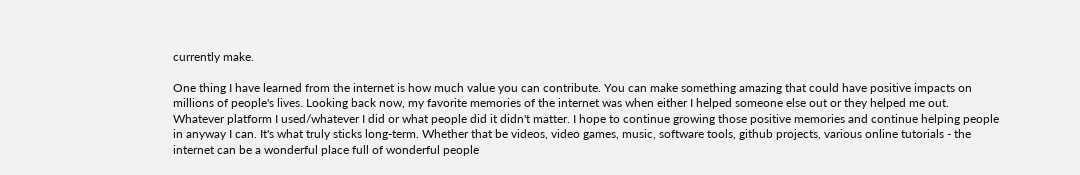currently make.

One thing I have learned from the internet is how much value you can contribute. You can make something amazing that could have positive impacts on millions of people's lives. Looking back now, my favorite memories of the internet was when either I helped someone else out or they helped me out. Whatever platform I used/whatever I did or what people did it didn't matter. I hope to continue growing those positive memories and continue helping people in anyway I can. It's what truly sticks long-term. Whether that be videos, video games, music, software tools, github projects, various online tutorials - the internet can be a wonderful place full of wonderful people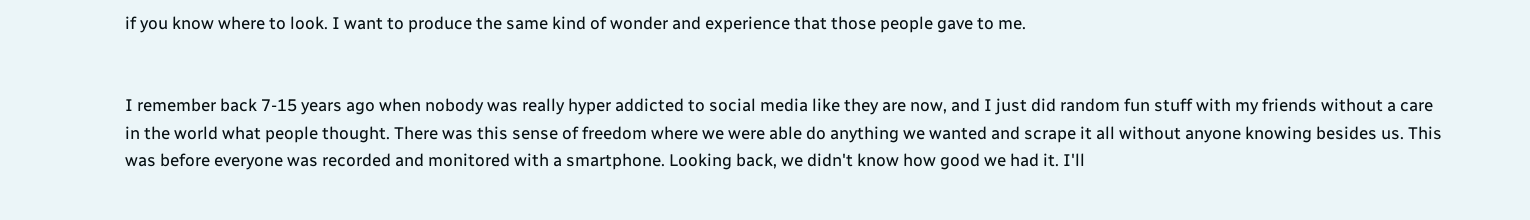if you know where to look. I want to produce the same kind of wonder and experience that those people gave to me.


I remember back 7-15 years ago when nobody was really hyper addicted to social media like they are now, and I just did random fun stuff with my friends without a care in the world what people thought. There was this sense of freedom where we were able do anything we wanted and scrape it all without anyone knowing besides us. This was before everyone was recorded and monitored with a smartphone. Looking back, we didn't know how good we had it. I'll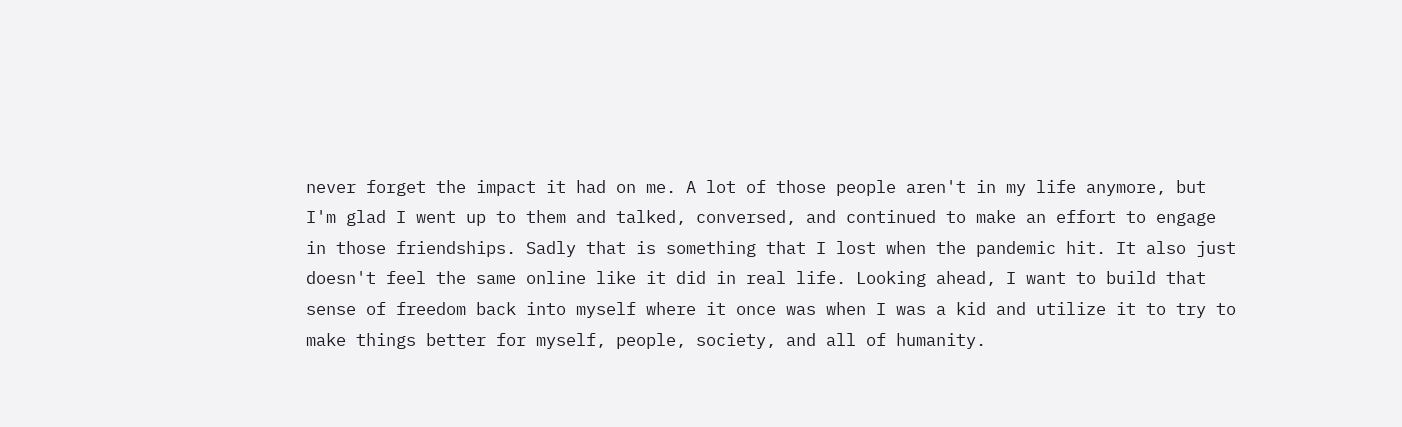never forget the impact it had on me. A lot of those people aren't in my life anymore, but I'm glad I went up to them and talked, conversed, and continued to make an effort to engage in those friendships. Sadly that is something that I lost when the pandemic hit. It also just doesn't feel the same online like it did in real life. Looking ahead, I want to build that sense of freedom back into myself where it once was when I was a kid and utilize it to try to make things better for myself, people, society, and all of humanity.